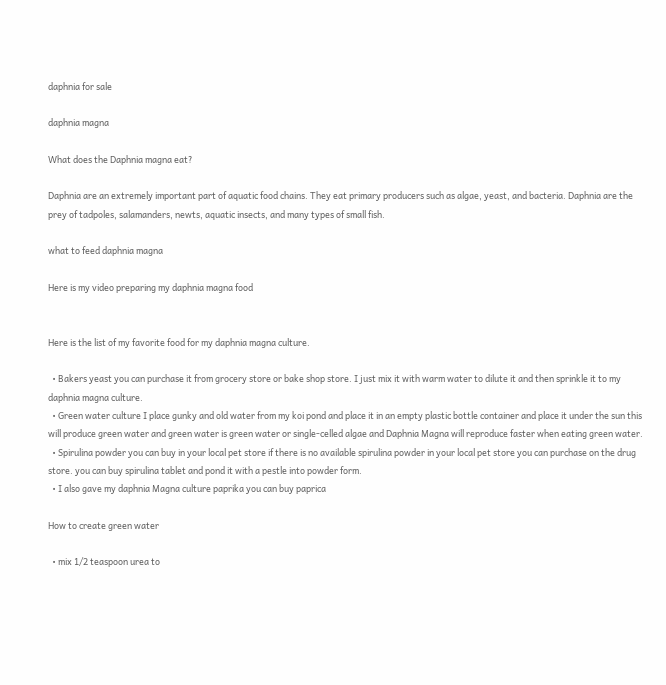daphnia for sale

daphnia magna

What does the Daphnia magna eat?

Daphnia are an extremely important part of aquatic food chains. They eat primary producers such as algae, yeast, and bacteria. Daphnia are the prey of tadpoles, salamanders, newts, aquatic insects, and many types of small fish.

what to feed daphnia magna

Here is my video preparing my daphnia magna food


Here is the list of my favorite food for my daphnia magna culture.

  • Bakers yeast you can purchase it from grocery store or bake shop store. I just mix it with warm water to dilute it and then sprinkle it to my daphnia magna culture.
  • Green water culture I place gunky and old water from my koi pond and place it in an empty plastic bottle container and place it under the sun this will produce green water and green water is green water or single-celled algae and Daphnia Magna will reproduce faster when eating green water.
  • Spirulina powder you can buy in your local pet store if there is no available spirulina powder in your local pet store you can purchase on the drug store. you can buy spirulina tablet and pond it with a pestle into powder form.
  • I also gave my daphnia Magna culture paprika you can buy paprica

How to create green water

  • mix 1/2 teaspoon urea to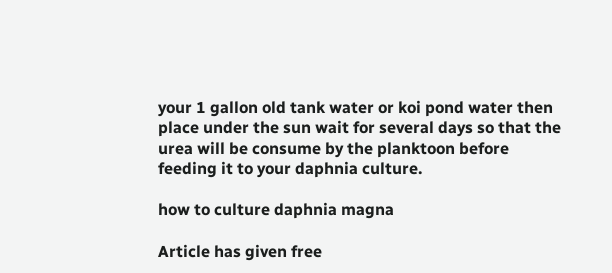your 1 gallon old tank water or koi pond water then place under the sun wait for several days so that the urea will be consume by the planktoon before feeding it to your daphnia culture.

how to culture daphnia magna

Article has given free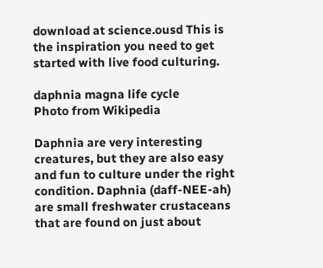download at science.ousd This is the inspiration you need to get started with live food culturing.

daphnia magna life cycle
Photo from Wikipedia

Daphnia are very interesting creatures, but they are also easy and fun to culture under the right condition. Daphnia (daff-NEE-ah) are small freshwater crustaceans that are found on just about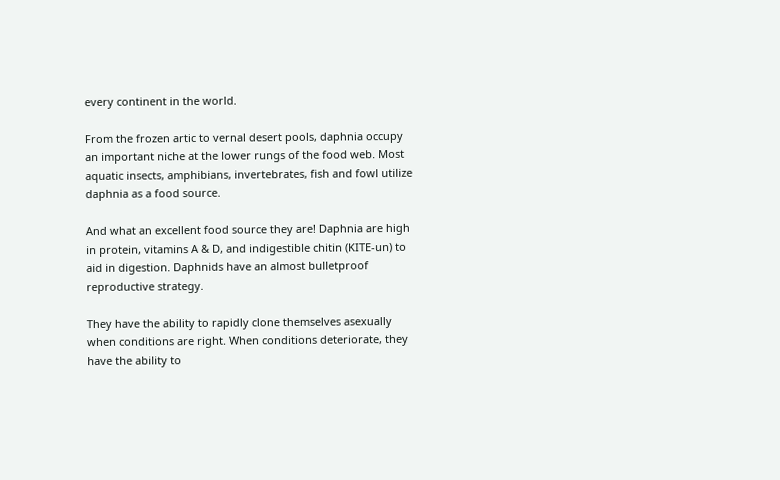every continent in the world.

From the frozen artic to vernal desert pools, daphnia occupy an important niche at the lower rungs of the food web. Most aquatic insects, amphibians, invertebrates, fish and fowl utilize daphnia as a food source.

And what an excellent food source they are! Daphnia are high in protein, vitamins A & D, and indigestible chitin (KITE-un) to aid in digestion. Daphnids have an almost bulletproof reproductive strategy.

They have the ability to rapidly clone themselves asexually when conditions are right. When conditions deteriorate, they have the ability to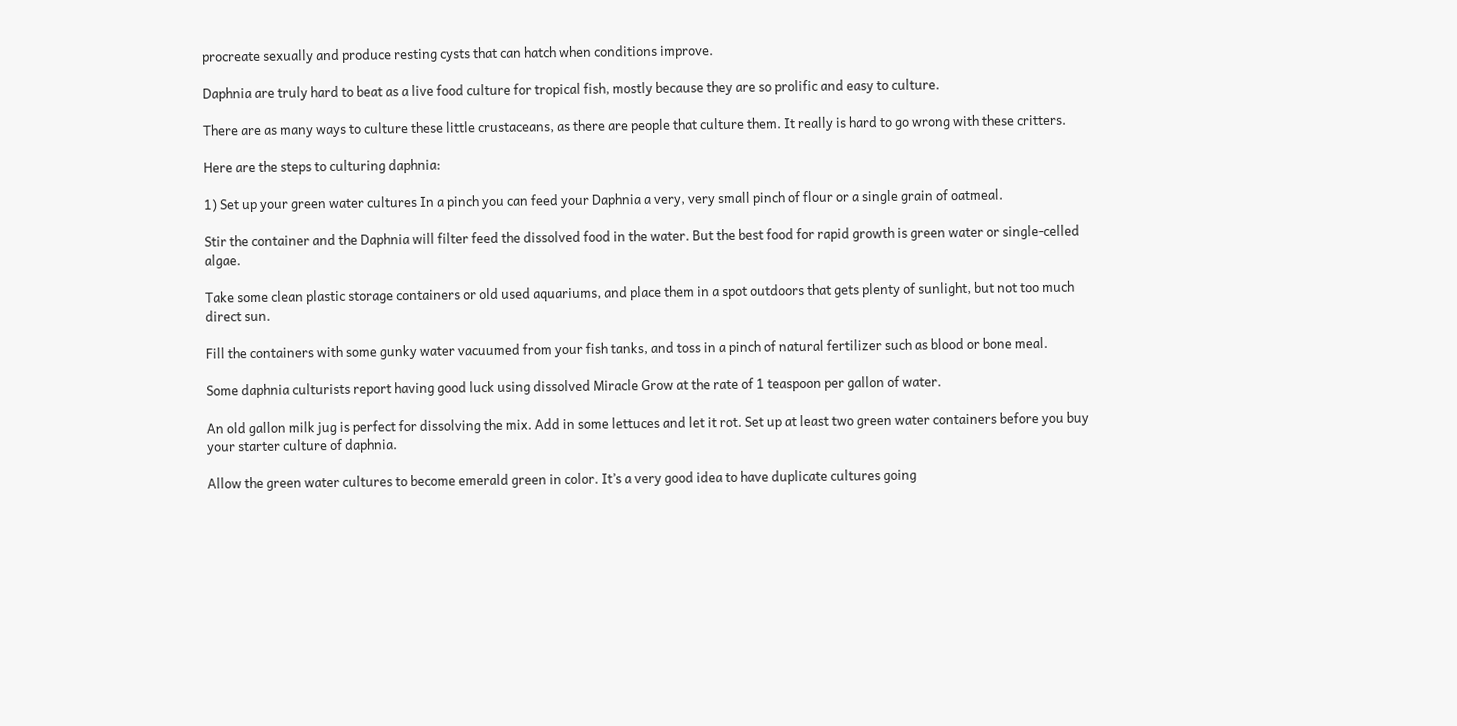procreate sexually and produce resting cysts that can hatch when conditions improve.

Daphnia are truly hard to beat as a live food culture for tropical fish, mostly because they are so prolific and easy to culture.

There are as many ways to culture these little crustaceans, as there are people that culture them. It really is hard to go wrong with these critters.

Here are the steps to culturing daphnia:

1) Set up your green water cultures In a pinch you can feed your Daphnia a very, very small pinch of flour or a single grain of oatmeal.

Stir the container and the Daphnia will filter feed the dissolved food in the water. But the best food for rapid growth is green water or single-celled algae.

Take some clean plastic storage containers or old used aquariums, and place them in a spot outdoors that gets plenty of sunlight, but not too much direct sun.

Fill the containers with some gunky water vacuumed from your fish tanks, and toss in a pinch of natural fertilizer such as blood or bone meal.

Some daphnia culturists report having good luck using dissolved Miracle Grow at the rate of 1 teaspoon per gallon of water.

An old gallon milk jug is perfect for dissolving the mix. Add in some lettuces and let it rot. Set up at least two green water containers before you buy your starter culture of daphnia.

Allow the green water cultures to become emerald green in color. It’s a very good idea to have duplicate cultures going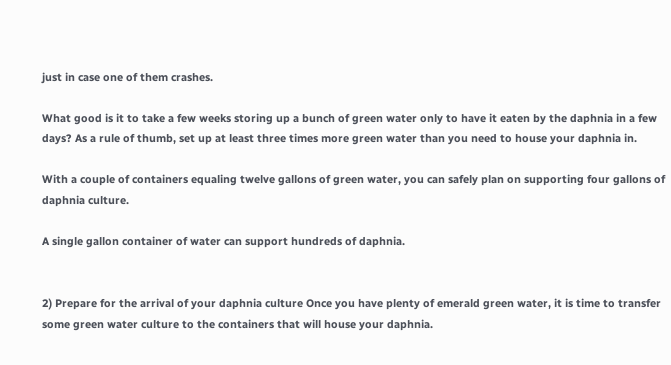just in case one of them crashes.

What good is it to take a few weeks storing up a bunch of green water only to have it eaten by the daphnia in a few days? As a rule of thumb, set up at least three times more green water than you need to house your daphnia in.

With a couple of containers equaling twelve gallons of green water, you can safely plan on supporting four gallons of daphnia culture.

A single gallon container of water can support hundreds of daphnia.


2) Prepare for the arrival of your daphnia culture Once you have plenty of emerald green water, it is time to transfer some green water culture to the containers that will house your daphnia.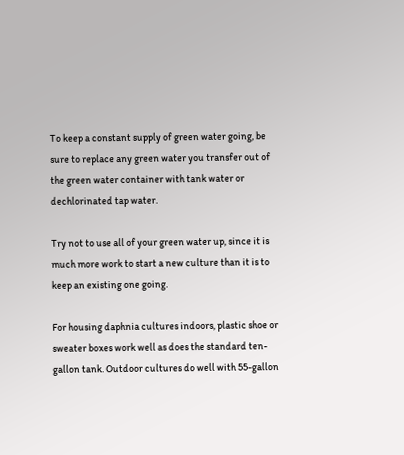To keep a constant supply of green water going, be sure to replace any green water you transfer out of the green water container with tank water or dechlorinated tap water.

Try not to use all of your green water up, since it is much more work to start a new culture than it is to keep an existing one going.

For housing daphnia cultures indoors, plastic shoe or sweater boxes work well as does the standard ten-gallon tank. Outdoor cultures do well with 55-gallon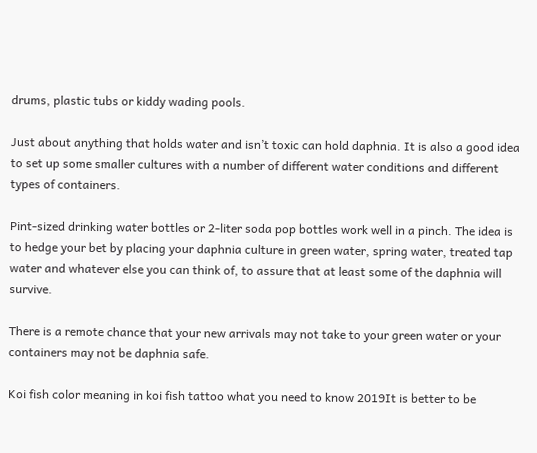drums, plastic tubs or kiddy wading pools.

Just about anything that holds water and isn’t toxic can hold daphnia. It is also a good idea to set up some smaller cultures with a number of different water conditions and different types of containers.

Pint-sized drinking water bottles or 2-liter soda pop bottles work well in a pinch. The idea is to hedge your bet by placing your daphnia culture in green water, spring water, treated tap water and whatever else you can think of, to assure that at least some of the daphnia will survive.

There is a remote chance that your new arrivals may not take to your green water or your containers may not be daphnia safe.

Koi fish color meaning in koi fish tattoo what you need to know 2019It is better to be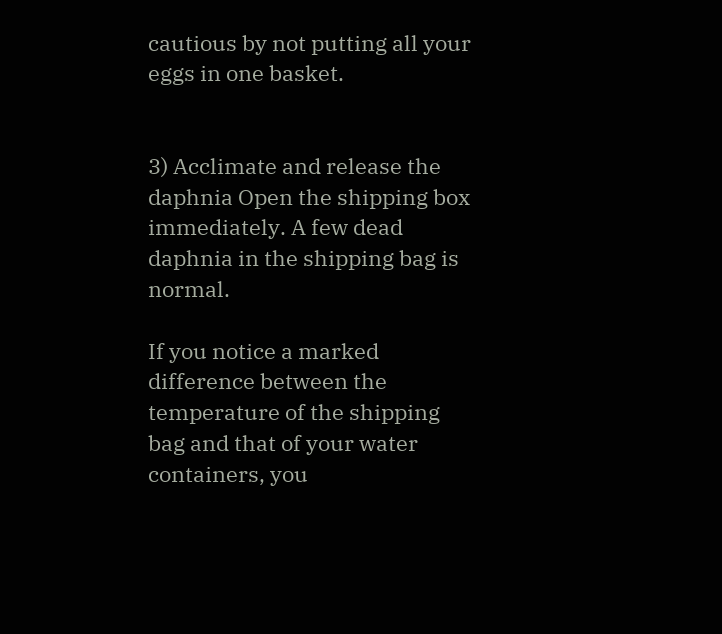cautious by not putting all your eggs in one basket.


3) Acclimate and release the daphnia Open the shipping box immediately. A few dead daphnia in the shipping bag is normal.

If you notice a marked difference between the temperature of the shipping bag and that of your water containers, you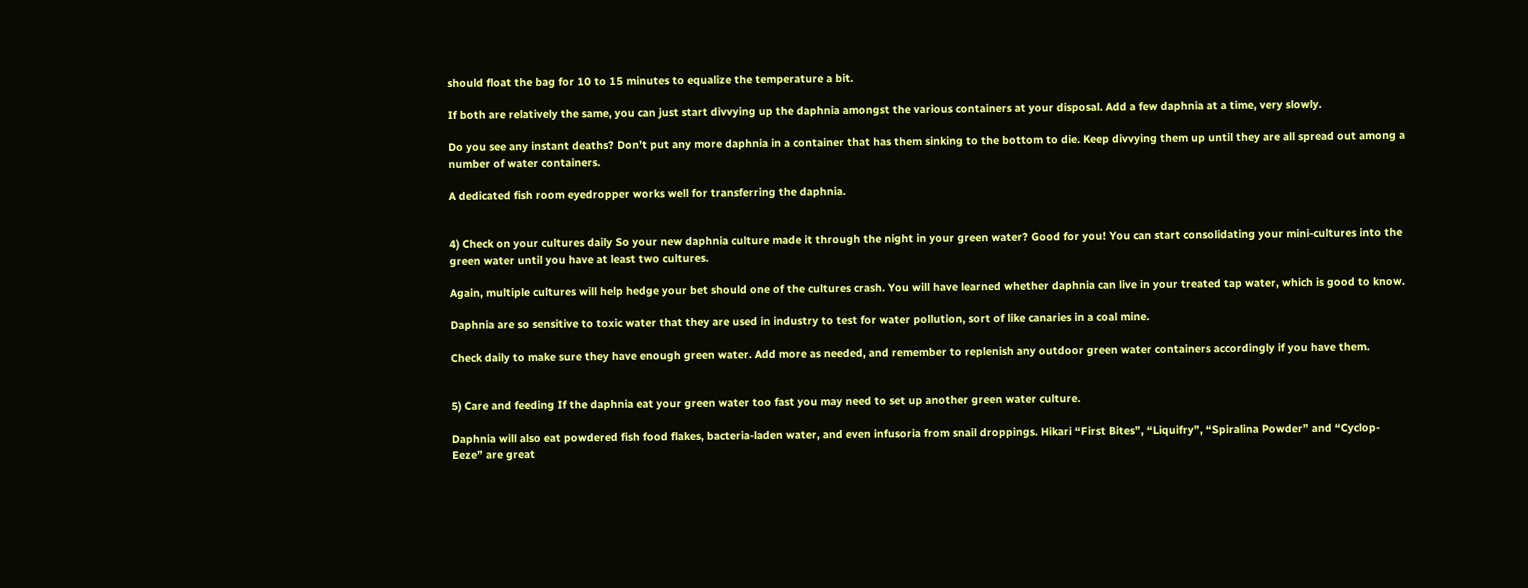should float the bag for 10 to 15 minutes to equalize the temperature a bit.

If both are relatively the same, you can just start divvying up the daphnia amongst the various containers at your disposal. Add a few daphnia at a time, very slowly.

Do you see any instant deaths? Don’t put any more daphnia in a container that has them sinking to the bottom to die. Keep divvying them up until they are all spread out among a number of water containers.

A dedicated fish room eyedropper works well for transferring the daphnia.


4) Check on your cultures daily So your new daphnia culture made it through the night in your green water? Good for you! You can start consolidating your mini-cultures into the green water until you have at least two cultures.

Again, multiple cultures will help hedge your bet should one of the cultures crash. You will have learned whether daphnia can live in your treated tap water, which is good to know.

Daphnia are so sensitive to toxic water that they are used in industry to test for water pollution, sort of like canaries in a coal mine.

Check daily to make sure they have enough green water. Add more as needed, and remember to replenish any outdoor green water containers accordingly if you have them.


5) Care and feeding If the daphnia eat your green water too fast you may need to set up another green water culture.

Daphnia will also eat powdered fish food flakes, bacteria-laden water, and even infusoria from snail droppings. Hikari “First Bites”, “Liquifry”, “Spiralina Powder” and “Cyclop-Eeze” are great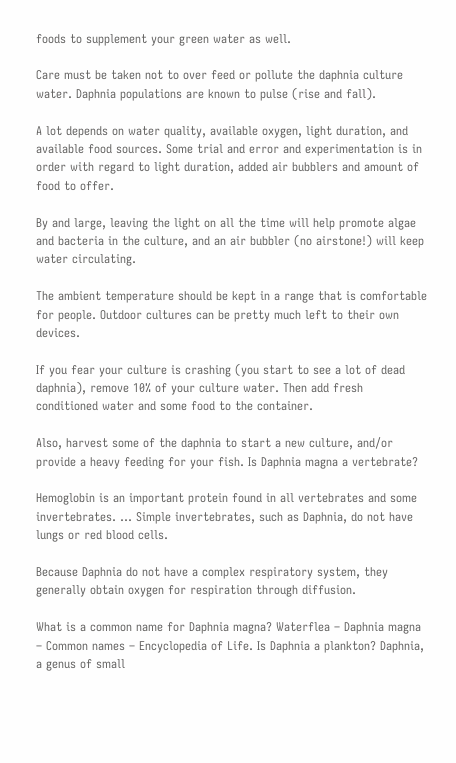foods to supplement your green water as well.

Care must be taken not to over feed or pollute the daphnia culture water. Daphnia populations are known to pulse (rise and fall).

A lot depends on water quality, available oxygen, light duration, and available food sources. Some trial and error and experimentation is in order with regard to light duration, added air bubblers and amount of food to offer.

By and large, leaving the light on all the time will help promote algae and bacteria in the culture, and an air bubbler (no airstone!) will keep water circulating.

The ambient temperature should be kept in a range that is comfortable for people. Outdoor cultures can be pretty much left to their own devices.

If you fear your culture is crashing (you start to see a lot of dead daphnia), remove 10% of your culture water. Then add fresh conditioned water and some food to the container.

Also, harvest some of the daphnia to start a new culture, and/or provide a heavy feeding for your fish. Is Daphnia magna a vertebrate?

Hemoglobin is an important protein found in all vertebrates and some invertebrates. … Simple invertebrates, such as Daphnia, do not have lungs or red blood cells.

Because Daphnia do not have a complex respiratory system, they generally obtain oxygen for respiration through diffusion.

What is a common name for Daphnia magna? Waterflea – Daphnia magna – Common names – Encyclopedia of Life. Is Daphnia a plankton? Daphnia, a genus of small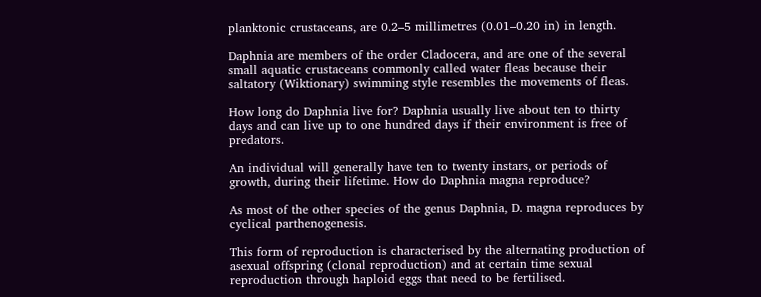planktonic crustaceans, are 0.2–5 millimetres (0.01–0.20 in) in length.

Daphnia are members of the order Cladocera, and are one of the several small aquatic crustaceans commonly called water fleas because their saltatory (Wiktionary) swimming style resembles the movements of fleas.

How long do Daphnia live for? Daphnia usually live about ten to thirty days and can live up to one hundred days if their environment is free of predators.

An individual will generally have ten to twenty instars, or periods of growth, during their lifetime. How do Daphnia magna reproduce?

As most of the other species of the genus Daphnia, D. magna reproduces by cyclical parthenogenesis.

This form of reproduction is characterised by the alternating production of asexual offspring (clonal reproduction) and at certain time sexual reproduction through haploid eggs that need to be fertilised.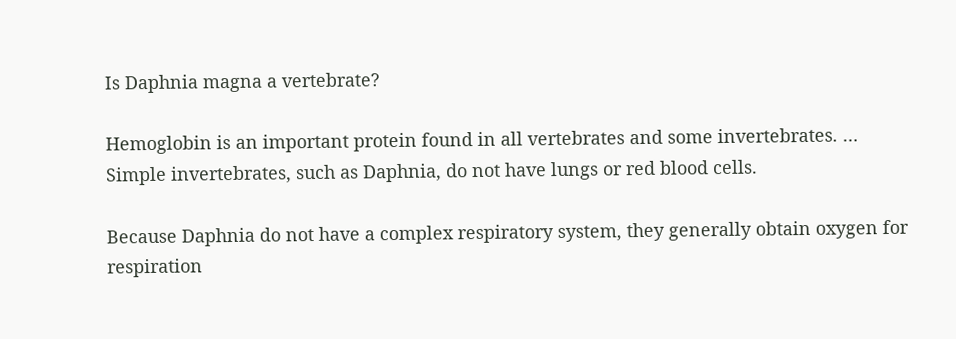Is Daphnia magna a vertebrate?

Hemoglobin is an important protein found in all vertebrates and some invertebrates. … Simple invertebrates, such as Daphnia, do not have lungs or red blood cells.

Because Daphnia do not have a complex respiratory system, they generally obtain oxygen for respiration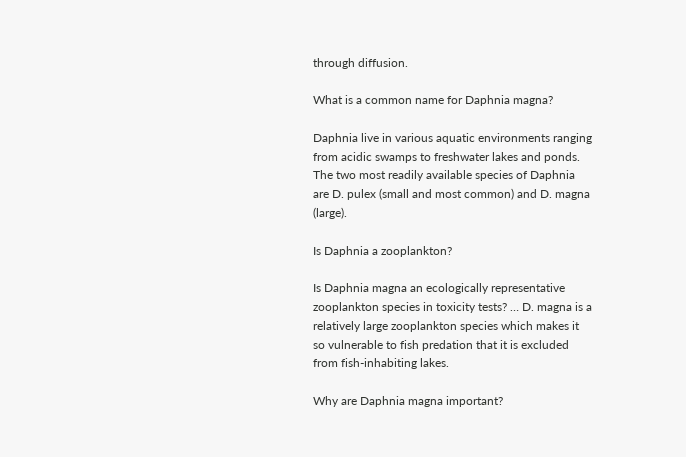through diffusion.

What is a common name for Daphnia magna?

Daphnia live in various aquatic environments ranging from acidic swamps to freshwater lakes and ponds. The two most readily available species of Daphnia are D. pulex (small and most common) and D. magna (large).

Is Daphnia a zooplankton?

Is Daphnia magna an ecologically representative zooplankton species in toxicity tests? … D. magna is a relatively large zooplankton species which makes it so vulnerable to fish predation that it is excluded from fish-inhabiting lakes.

Why are Daphnia magna important?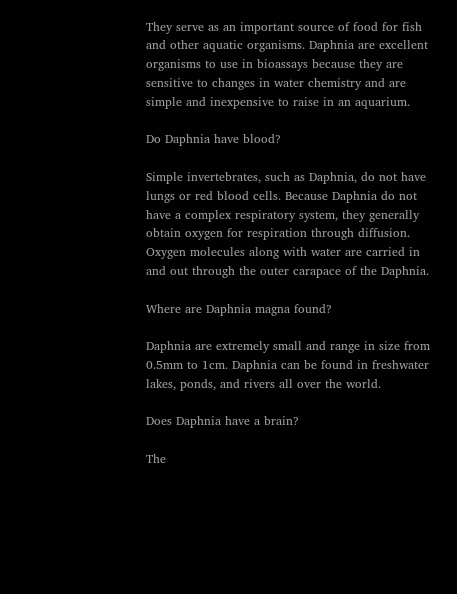They serve as an important source of food for fish and other aquatic organisms. Daphnia are excellent organisms to use in bioassays because they are sensitive to changes in water chemistry and are simple and inexpensive to raise in an aquarium.

Do Daphnia have blood?

Simple invertebrates, such as Daphnia, do not have lungs or red blood cells. Because Daphnia do not have a complex respiratory system, they generally obtain oxygen for respiration through diffusion. Oxygen molecules along with water are carried in and out through the outer carapace of the Daphnia.

Where are Daphnia magna found?

Daphnia are extremely small and range in size from 0.5mm to 1cm. Daphnia can be found in freshwater lakes, ponds, and rivers all over the world.

Does Daphnia have a brain?

The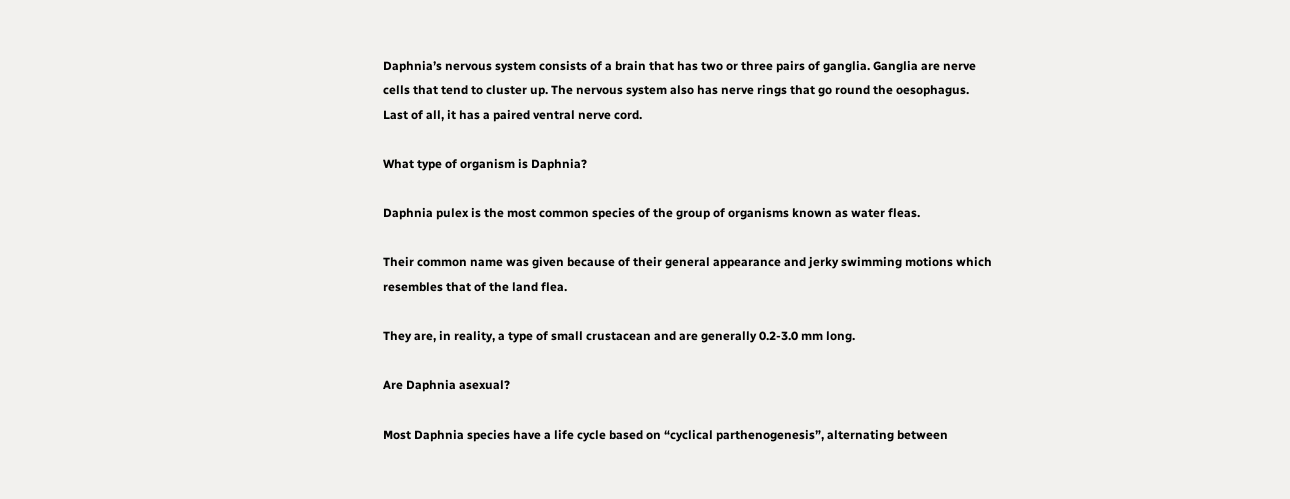Daphnia’s nervous system consists of a brain that has two or three pairs of ganglia. Ganglia are nerve cells that tend to cluster up. The nervous system also has nerve rings that go round the oesophagus. Last of all, it has a paired ventral nerve cord.

What type of organism is Daphnia?

Daphnia pulex is the most common species of the group of organisms known as water fleas.

Their common name was given because of their general appearance and jerky swimming motions which resembles that of the land flea.

They are, in reality, a type of small crustacean and are generally 0.2-3.0 mm long.

Are Daphnia asexual?

Most Daphnia species have a life cycle based on “cyclical parthenogenesis”, alternating between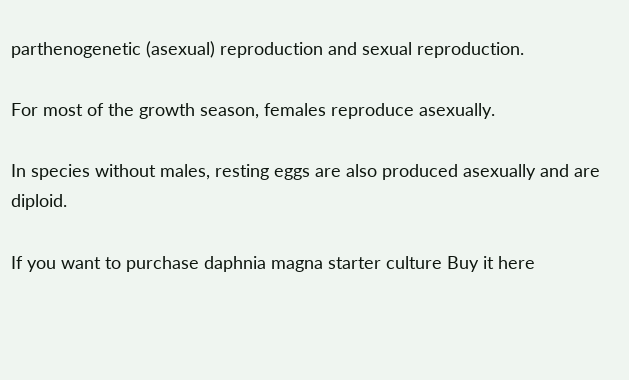parthenogenetic (asexual) reproduction and sexual reproduction.

For most of the growth season, females reproduce asexually.

In species without males, resting eggs are also produced asexually and are diploid.

If you want to purchase daphnia magna starter culture Buy it here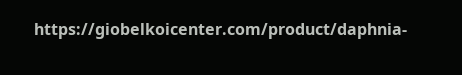https://giobelkoicenter.com/product/daphnia-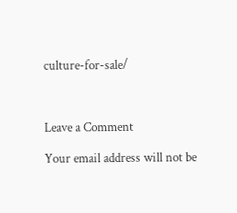culture-for-sale/



Leave a Comment

Your email address will not be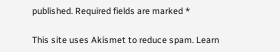published. Required fields are marked *

This site uses Akismet to reduce spam. Learn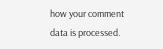how your comment data is processed.